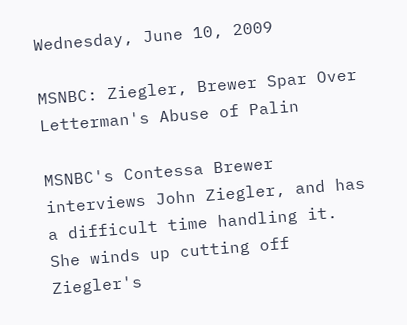Wednesday, June 10, 2009

MSNBC: Ziegler, Brewer Spar Over Letterman's Abuse of Palin

MSNBC's Contessa Brewer interviews John Ziegler, and has a difficult time handling it. She winds up cutting off Ziegler's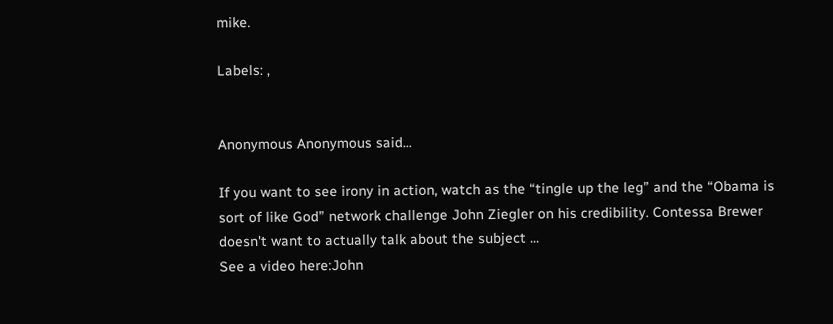mike.

Labels: ,


Anonymous Anonymous said...

If you want to see irony in action, watch as the “tingle up the leg” and the “Obama is sort of like God” network challenge John Ziegler on his credibility. Contessa Brewer doesn't want to actually talk about the subject ...
See a video here:John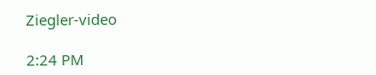Ziegler-video

2:24 PM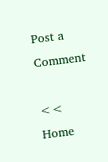Post a Comment

<< Home